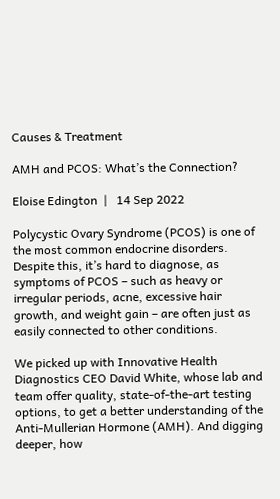Causes & Treatment

AMH and PCOS: What’s the Connection?

Eloise Edington  |   14 Sep 2022

Polycystic Ovary Syndrome (PCOS) is one of the most common endocrine disorders. Despite this, it’s hard to diagnose, as symptoms of PCOS – such as heavy or irregular periods, acne, excessive hair growth, and weight gain – are often just as easily connected to other conditions.

We picked up with Innovative Health Diagnostics CEO David White, whose lab and team offer quality, state-of-the-art testing options, to get a better understanding of the Anti-Mullerian Hormone (AMH). And digging deeper, how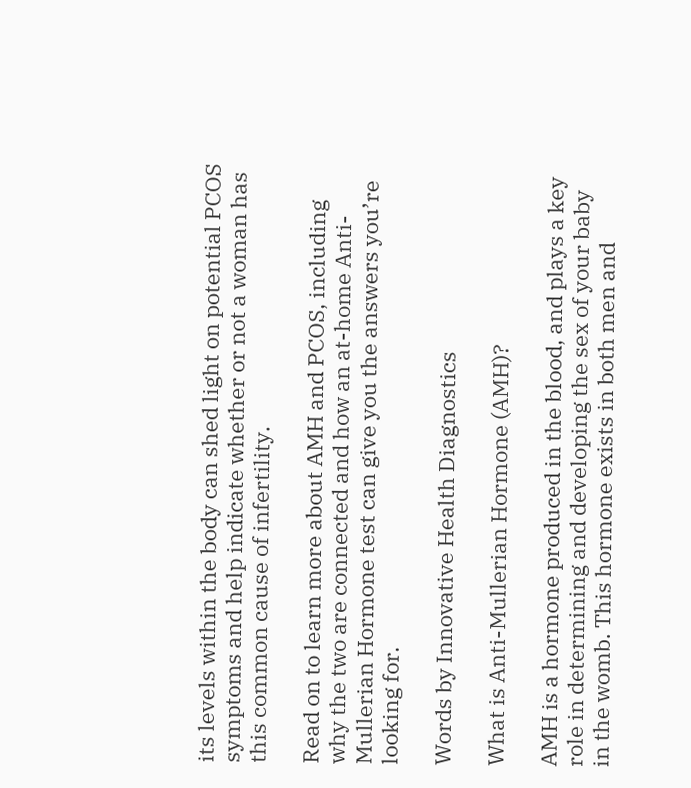its levels within the body can shed light on potential PCOS symptoms and help indicate whether or not a woman has this common cause of infertility.

Read on to learn more about AMH and PCOS, including why the two are connected and how an at-home Anti-Mullerian Hormone test can give you the answers you’re looking for.

Words by Innovative Health Diagnostics

What is Anti-Mullerian Hormone (AMH)?

AMH is a hormone produced in the blood, and plays a key role in determining and developing the sex of your baby in the womb. This hormone exists in both men and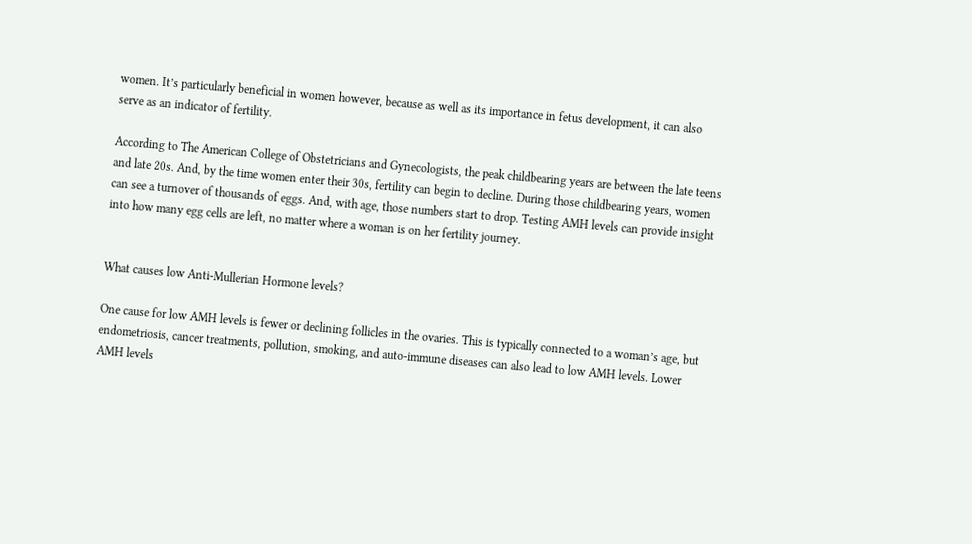women. It’s particularly beneficial in women however, because as well as its importance in fetus development, it can also serve as an indicator of fertility.

According to The American College of Obstetricians and Gynecologists, the peak childbearing years are between the late teens and late 20s. And, by the time women enter their 30s, fertility can begin to decline. During those childbearing years, women can see a turnover of thousands of eggs. And, with age, those numbers start to drop. Testing AMH levels can provide insight into how many egg cells are left, no matter where a woman is on her fertility journey.


What causes low Anti-Mullerian Hormone levels?

One cause for low AMH levels is fewer or declining follicles in the ovaries. This is typically connected to a woman’s age, but endometriosis, cancer treatments, pollution, smoking, and auto-immune diseases can also lead to low AMH levels. Lower AMH levels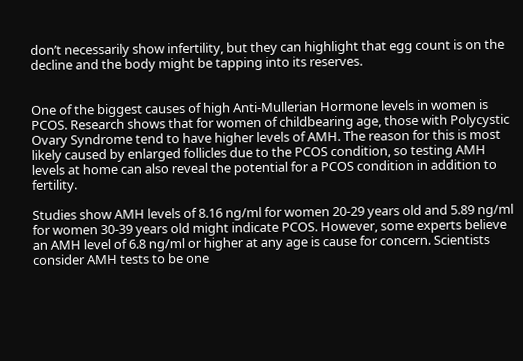don’t necessarily show infertility, but they can highlight that egg count is on the decline and the body might be tapping into its reserves.


One of the biggest causes of high Anti-Mullerian Hormone levels in women is PCOS. Research shows that for women of childbearing age, those with Polycystic Ovary Syndrome tend to have higher levels of AMH. The reason for this is most likely caused by enlarged follicles due to the PCOS condition, so testing AMH levels at home can also reveal the potential for a PCOS condition in addition to fertility.

Studies show AMH levels of 8.16 ng/ml for women 20-29 years old and 5.89 ng/ml for women 30-39 years old might indicate PCOS. However, some experts believe an AMH level of 6.8 ng/ml or higher at any age is cause for concern. Scientists consider AMH tests to be one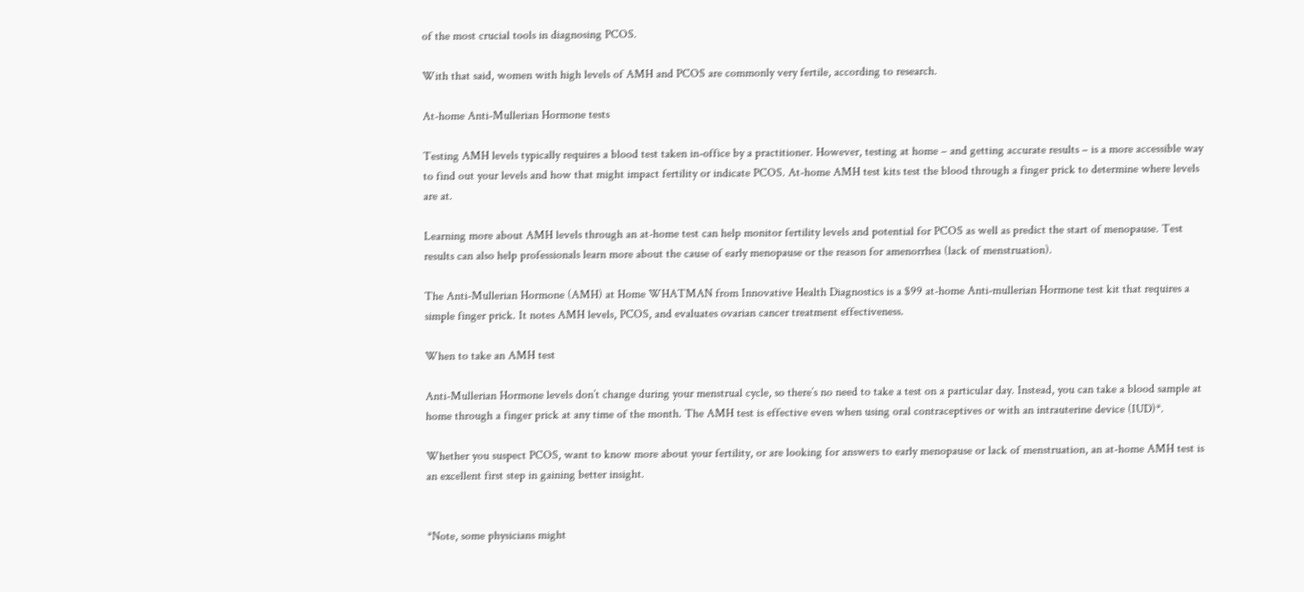of the most crucial tools in diagnosing PCOS.

With that said, women with high levels of AMH and PCOS are commonly very fertile, according to research.

At-home Anti-Mullerian Hormone tests

Testing AMH levels typically requires a blood test taken in-office by a practitioner. However, testing at home – and getting accurate results – is a more accessible way to find out your levels and how that might impact fertility or indicate PCOS. At-home AMH test kits test the blood through a finger prick to determine where levels are at.

Learning more about AMH levels through an at-home test can help monitor fertility levels and potential for PCOS as well as predict the start of menopause. Test results can also help professionals learn more about the cause of early menopause or the reason for amenorrhea (lack of menstruation).

The Anti-Mullerian Hormone (AMH) at Home WHATMAN from Innovative Health Diagnostics is a $99 at-home Anti-mullerian Hormone test kit that requires a simple finger prick. It notes AMH levels, PCOS, and evaluates ovarian cancer treatment effectiveness.

When to take an AMH test

Anti-Mullerian Hormone levels don’t change during your menstrual cycle, so there’s no need to take a test on a particular day. Instead, you can take a blood sample at home through a finger prick at any time of the month. The AMH test is effective even when using oral contraceptives or with an intrauterine device (IUD)*.

Whether you suspect PCOS, want to know more about your fertility, or are looking for answers to early menopause or lack of menstruation, an at-home AMH test is an excellent first step in gaining better insight.


*Note, some physicians might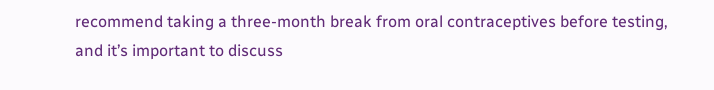recommend taking a three-month break from oral contraceptives before testing, and it’s important to discuss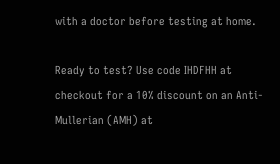with a doctor before testing at home.

Ready to test? Use code IHDFHH at checkout for a 10% discount on an Anti-Mullerian (AMH) at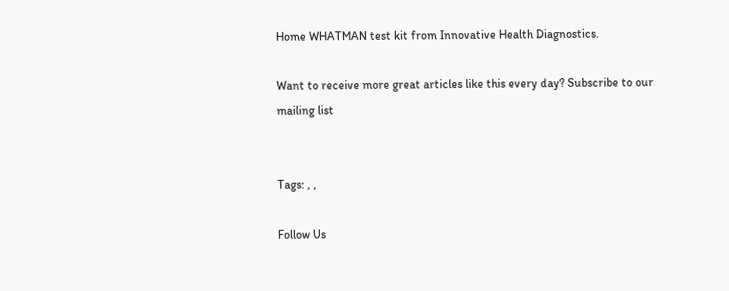Home WHATMAN test kit from Innovative Health Diagnostics.

Want to receive more great articles like this every day? Subscribe to our mailing list


Tags: , ,

Follow Us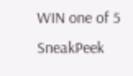WIN one of 5 SneakPeek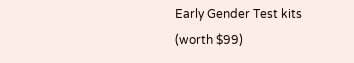Early Gender Test kits (worth $99)